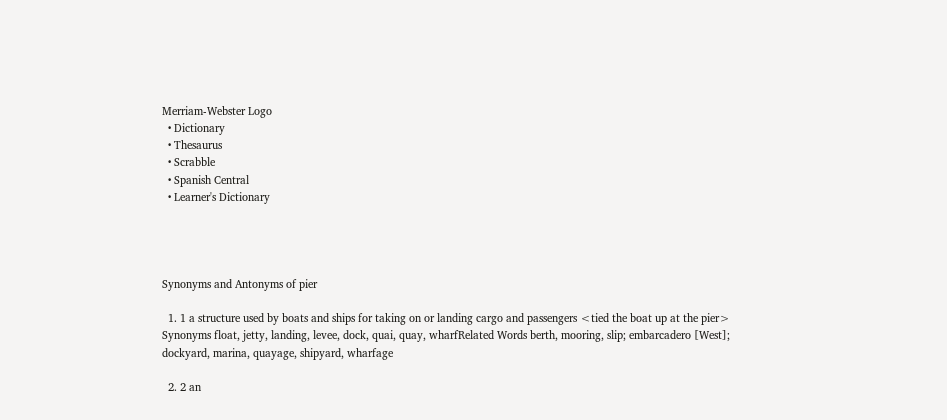Merriam-Webster Logo
  • Dictionary
  • Thesaurus
  • Scrabble
  • Spanish Central
  • Learner's Dictionary




Synonyms and Antonyms of pier

  1. 1 a structure used by boats and ships for taking on or landing cargo and passengers <tied the boat up at the pier> Synonyms float, jetty, landing, levee, dock, quai, quay, wharfRelated Words berth, mooring, slip; embarcadero [West]; dockyard, marina, quayage, shipyard, wharfage

  2. 2 an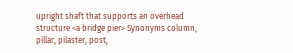upright shaft that supports an overhead structure <a bridge pier> Synonyms column, pillar, pilaster, post,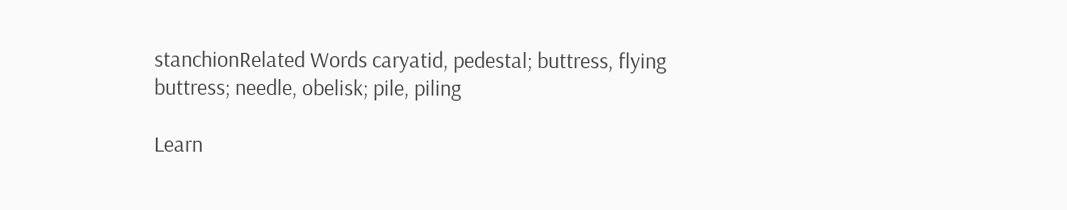stanchionRelated Words caryatid, pedestal; buttress, flying buttress; needle, obelisk; pile, piling

Learn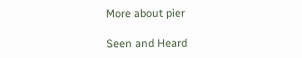More about pier

Seen and Heard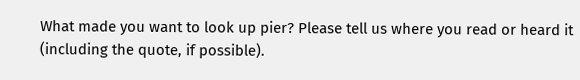What made you want to look up pier? Please tell us where you read or heard it (including the quote, if possible).